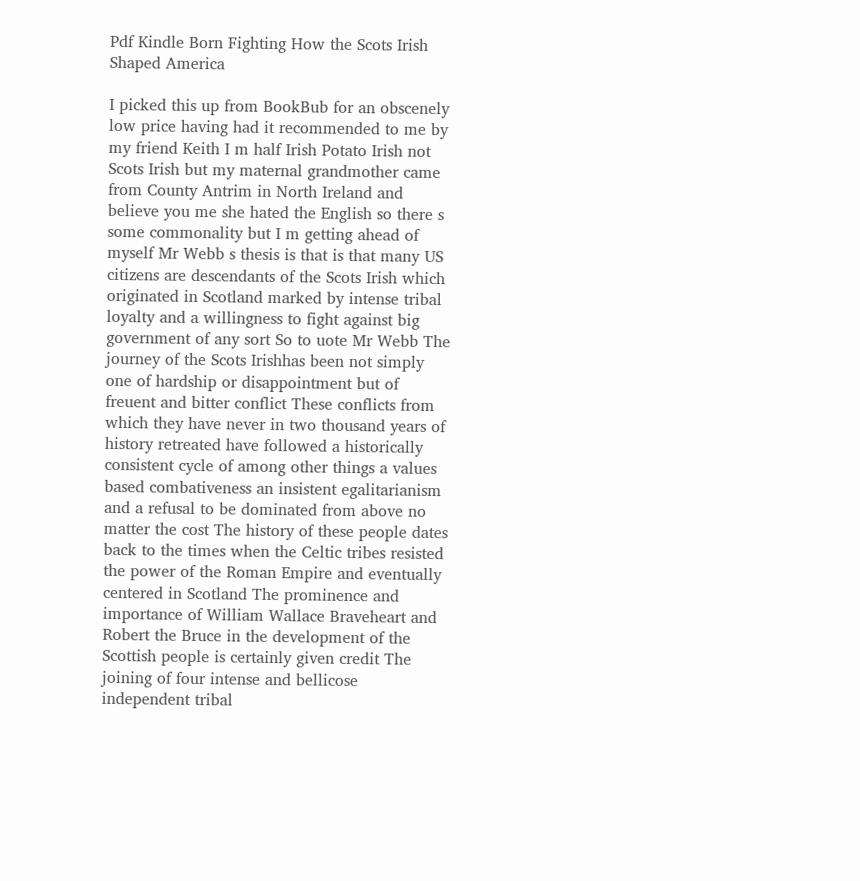Pdf Kindle Born Fighting How the Scots Irish Shaped America

I picked this up from BookBub for an obscenely low price having had it recommended to me by my friend Keith I m half Irish Potato Irish not Scots Irish but my maternal grandmother came from County Antrim in North Ireland and believe you me she hated the English so there s some commonality but I m getting ahead of myself Mr Webb s thesis is that is that many US citizens are descendants of the Scots Irish which originated in Scotland marked by intense tribal loyalty and a willingness to fight against big government of any sort So to uote Mr Webb The journey of the Scots Irishhas been not simply one of hardship or disappointment but of freuent and bitter conflict These conflicts from which they have never in two thousand years of history retreated have followed a historically consistent cycle of among other things a values based combativeness an insistent egalitarianism and a refusal to be dominated from above no matter the cost The history of these people dates back to the times when the Celtic tribes resisted the power of the Roman Empire and eventually centered in Scotland The prominence and importance of William Wallace Braveheart and Robert the Bruce in the development of the Scottish people is certainly given credit The joining of four intense and bellicose independent tribal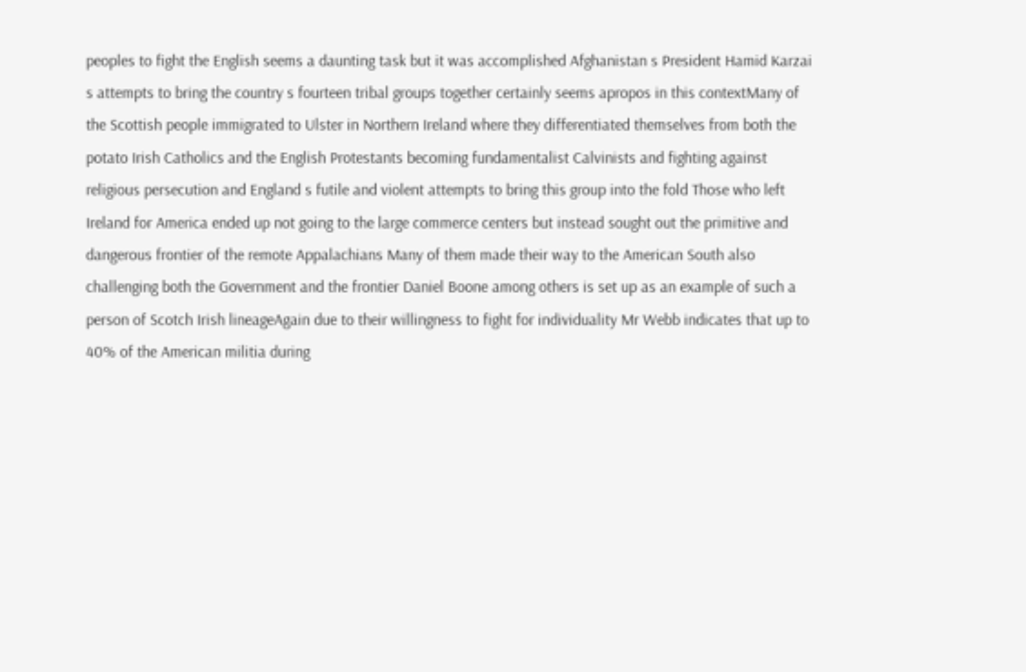peoples to fight the English seems a daunting task but it was accomplished Afghanistan s President Hamid Karzai s attempts to bring the country s fourteen tribal groups together certainly seems apropos in this contextMany of the Scottish people immigrated to Ulster in Northern Ireland where they differentiated themselves from both the potato Irish Catholics and the English Protestants becoming fundamentalist Calvinists and fighting against religious persecution and England s futile and violent attempts to bring this group into the fold Those who left Ireland for America ended up not going to the large commerce centers but instead sought out the primitive and dangerous frontier of the remote Appalachians Many of them made their way to the American South also challenging both the Government and the frontier Daniel Boone among others is set up as an example of such a person of Scotch Irish lineageAgain due to their willingness to fight for individuality Mr Webb indicates that up to 40% of the American militia during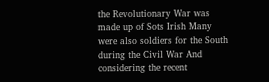the Revolutionary War was made up of Sots Irish Many were also soldiers for the South during the Civil War And considering the recent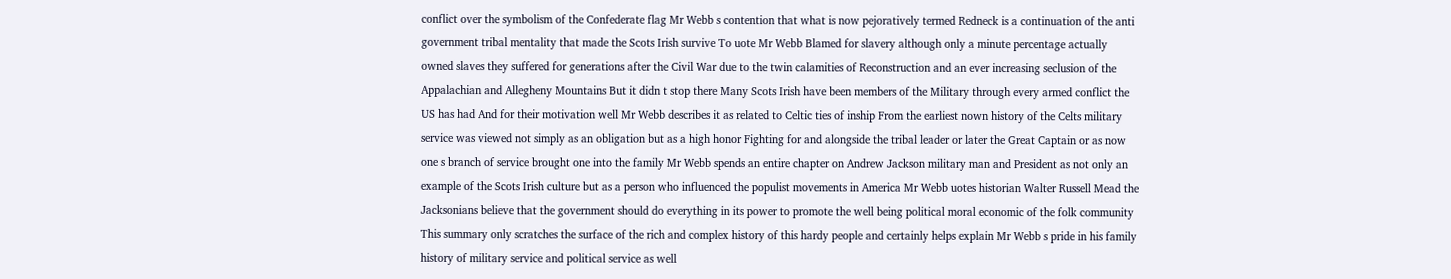conflict over the symbolism of the Confederate flag Mr Webb s contention that what is now pejoratively termed Redneck is a continuation of the anti government tribal mentality that made the Scots Irish survive To uote Mr Webb Blamed for slavery although only a minute percentage actually owned slaves they suffered for generations after the Civil War due to the twin calamities of Reconstruction and an ever increasing seclusion of the Appalachian and Allegheny Mountains But it didn t stop there Many Scots Irish have been members of the Military through every armed conflict the US has had And for their motivation well Mr Webb describes it as related to Celtic ties of inship From the earliest nown history of the Celts military service was viewed not simply as an obligation but as a high honor Fighting for and alongside the tribal leader or later the Great Captain or as now one s branch of service brought one into the family Mr Webb spends an entire chapter on Andrew Jackson military man and President as not only an example of the Scots Irish culture but as a person who influenced the populist movements in America Mr Webb uotes historian Walter Russell Mead the Jacksonians believe that the government should do everything in its power to promote the well being political moral economic of the folk community This summary only scratches the surface of the rich and complex history of this hardy people and certainly helps explain Mr Webb s pride in his family history of military service and political service as well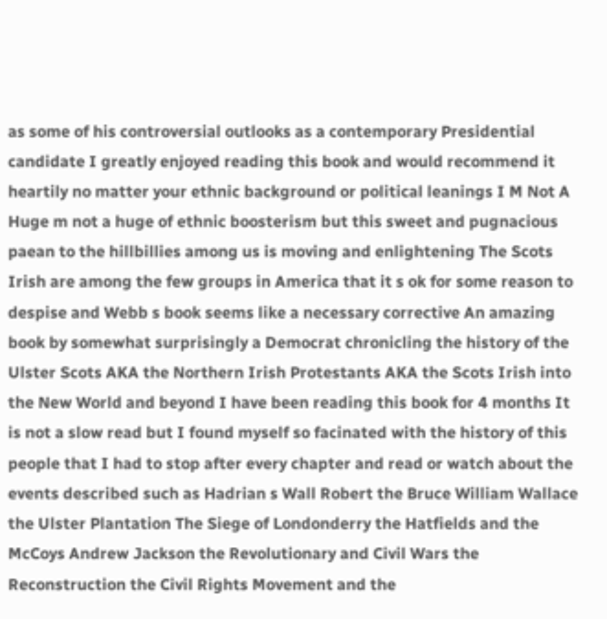as some of his controversial outlooks as a contemporary Presidential candidate I greatly enjoyed reading this book and would recommend it heartily no matter your ethnic background or political leanings I M Not A Huge m not a huge of ethnic boosterism but this sweet and pugnacious paean to the hillbillies among us is moving and enlightening The Scots Irish are among the few groups in America that it s ok for some reason to despise and Webb s book seems like a necessary corrective An amazing book by somewhat surprisingly a Democrat chronicling the history of the Ulster Scots AKA the Northern Irish Protestants AKA the Scots Irish into the New World and beyond I have been reading this book for 4 months It is not a slow read but I found myself so facinated with the history of this people that I had to stop after every chapter and read or watch about the events described such as Hadrian s Wall Robert the Bruce William Wallace the Ulster Plantation The Siege of Londonderry the Hatfields and the McCoys Andrew Jackson the Revolutionary and Civil Wars the Reconstruction the Civil Rights Movement and the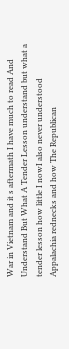War in Vietnam and it s aftermath I have much to read And Understand But What A Tender Lesson understand but what a tender lesson how little I nowI also never understood Appalachia rednecks and how The Republican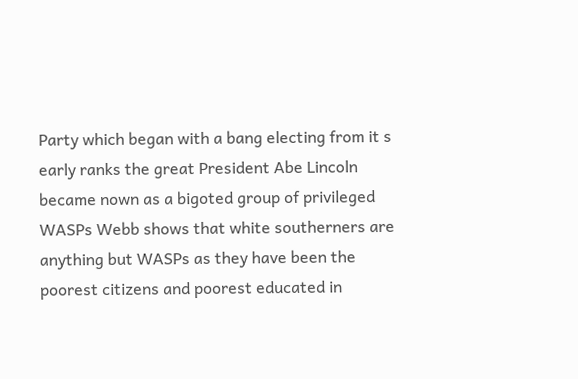Party which began with a bang electing from it s early ranks the great President Abe Lincoln became nown as a bigoted group of privileged WASPs Webb shows that white southerners are anything but WASPs as they have been the poorest citizens and poorest educated in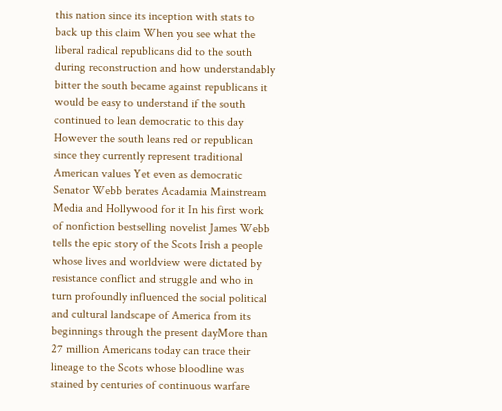this nation since its inception with stats to back up this claim When you see what the liberal radical republicans did to the south during reconstruction and how understandably bitter the south became against republicans it would be easy to understand if the south continued to lean democratic to this day However the south leans red or republican since they currently represent traditional American values Yet even as democratic Senator Webb berates Acadamia Mainstream Media and Hollywood for it In his first work of nonfiction bestselling novelist James Webb tells the epic story of the Scots Irish a people whose lives and worldview were dictated by resistance conflict and struggle and who in turn profoundly influenced the social political and cultural landscape of America from its beginnings through the present dayMore than 27 million Americans today can trace their lineage to the Scots whose bloodline was stained by centuries of continuous warfare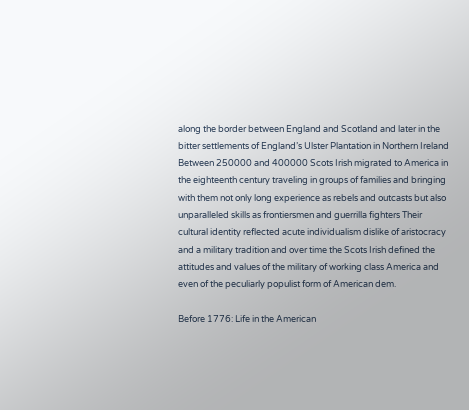along the border between England and Scotland and later in the bitter settlements of England’s Ulster Plantation in Northern Ireland Between 250000 and 400000 Scots Irish migrated to America in the eighteenth century traveling in groups of families and bringing with them not only long experience as rebels and outcasts but also unparalleled skills as frontiersmen and guerrilla fighters Their cultural identity reflected acute individualism dislike of aristocracy and a military tradition and over time the Scots Irish defined the attitudes and values of the military of working class America and even of the peculiarly populist form of American dem.

Before 1776: Life in the American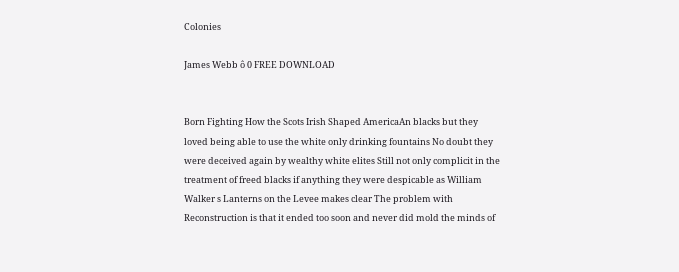Colonies

James Webb ô 0 FREE DOWNLOAD


Born Fighting How the Scots Irish Shaped AmericaAn blacks but they loved being able to use the white only drinking fountains No doubt they were deceived again by wealthy white elites Still not only complicit in the treatment of freed blacks if anything they were despicable as William Walker s Lanterns on the Levee makes clear The problem with Reconstruction is that it ended too soon and never did mold the minds of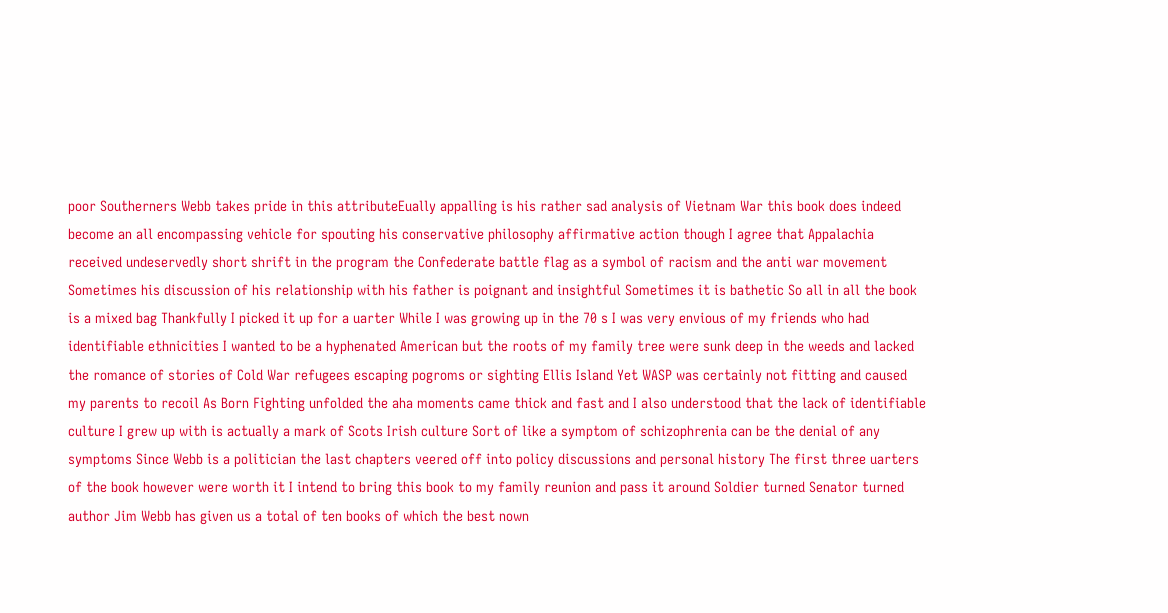poor Southerners Webb takes pride in this attributeEually appalling is his rather sad analysis of Vietnam War this book does indeed become an all encompassing vehicle for spouting his conservative philosophy affirmative action though I agree that Appalachia received undeservedly short shrift in the program the Confederate battle flag as a symbol of racism and the anti war movement Sometimes his discussion of his relationship with his father is poignant and insightful Sometimes it is bathetic So all in all the book is a mixed bag Thankfully I picked it up for a uarter While I was growing up in the 70 s I was very envious of my friends who had identifiable ethnicities I wanted to be a hyphenated American but the roots of my family tree were sunk deep in the weeds and lacked the romance of stories of Cold War refugees escaping pogroms or sighting Ellis Island Yet WASP was certainly not fitting and caused my parents to recoil As Born Fighting unfolded the aha moments came thick and fast and I also understood that the lack of identifiable culture I grew up with is actually a mark of Scots Irish culture Sort of like a symptom of schizophrenia can be the denial of any symptoms Since Webb is a politician the last chapters veered off into policy discussions and personal history The first three uarters of the book however were worth it I intend to bring this book to my family reunion and pass it around Soldier turned Senator turned author Jim Webb has given us a total of ten books of which the best nown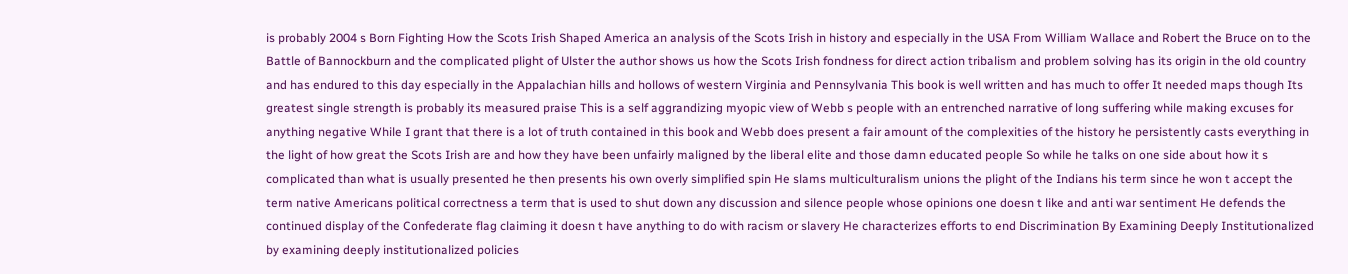is probably 2004 s Born Fighting How the Scots Irish Shaped America an analysis of the Scots Irish in history and especially in the USA From William Wallace and Robert the Bruce on to the Battle of Bannockburn and the complicated plight of Ulster the author shows us how the Scots Irish fondness for direct action tribalism and problem solving has its origin in the old country and has endured to this day especially in the Appalachian hills and hollows of western Virginia and Pennsylvania This book is well written and has much to offer It needed maps though Its greatest single strength is probably its measured praise This is a self aggrandizing myopic view of Webb s people with an entrenched narrative of long suffering while making excuses for anything negative While I grant that there is a lot of truth contained in this book and Webb does present a fair amount of the complexities of the history he persistently casts everything in the light of how great the Scots Irish are and how they have been unfairly maligned by the liberal elite and those damn educated people So while he talks on one side about how it s complicated than what is usually presented he then presents his own overly simplified spin He slams multiculturalism unions the plight of the Indians his term since he won t accept the term native Americans political correctness a term that is used to shut down any discussion and silence people whose opinions one doesn t like and anti war sentiment He defends the continued display of the Confederate flag claiming it doesn t have anything to do with racism or slavery He characterizes efforts to end Discrimination By Examining Deeply Institutionalized by examining deeply institutionalized policies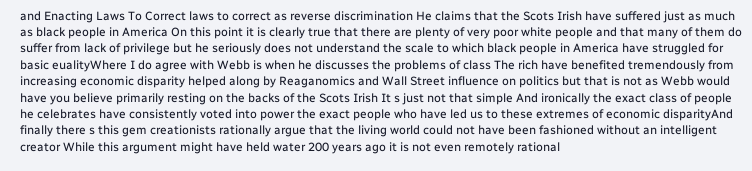and Enacting Laws To Correct laws to correct as reverse discrimination He claims that the Scots Irish have suffered just as much as black people in America On this point it is clearly true that there are plenty of very poor white people and that many of them do suffer from lack of privilege but he seriously does not understand the scale to which black people in America have struggled for basic eualityWhere I do agree with Webb is when he discusses the problems of class The rich have benefited tremendously from increasing economic disparity helped along by Reaganomics and Wall Street influence on politics but that is not as Webb would have you believe primarily resting on the backs of the Scots Irish It s just not that simple And ironically the exact class of people he celebrates have consistently voted into power the exact people who have led us to these extremes of economic disparityAnd finally there s this gem creationists rationally argue that the living world could not have been fashioned without an intelligent creator While this argument might have held water 200 years ago it is not even remotely rational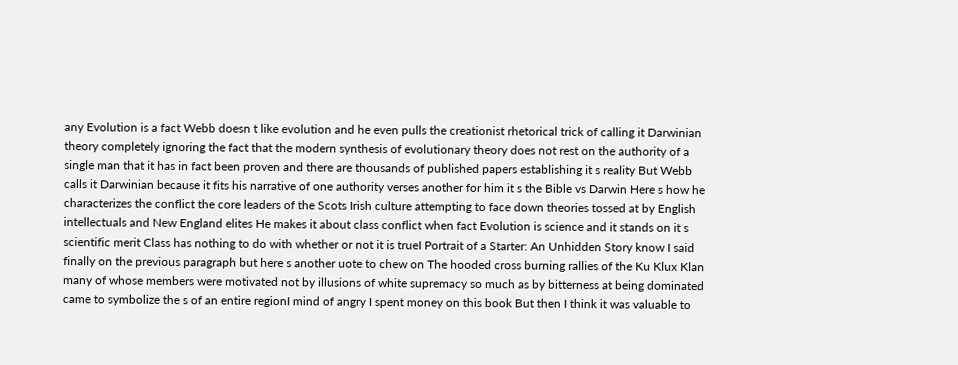any Evolution is a fact Webb doesn t like evolution and he even pulls the creationist rhetorical trick of calling it Darwinian theory completely ignoring the fact that the modern synthesis of evolutionary theory does not rest on the authority of a single man that it has in fact been proven and there are thousands of published papers establishing it s reality But Webb calls it Darwinian because it fits his narrative of one authority verses another for him it s the Bible vs Darwin Here s how he characterizes the conflict the core leaders of the Scots Irish culture attempting to face down theories tossed at by English intellectuals and New England elites He makes it about class conflict when fact Evolution is science and it stands on it s scientific merit Class has nothing to do with whether or not it is trueI Portrait of a Starter: An Unhidden Story know I said finally on the previous paragraph but here s another uote to chew on The hooded cross burning rallies of the Ku Klux Klan many of whose members were motivated not by illusions of white supremacy so much as by bitterness at being dominated came to symbolize the s of an entire regionI mind of angry I spent money on this book But then I think it was valuable to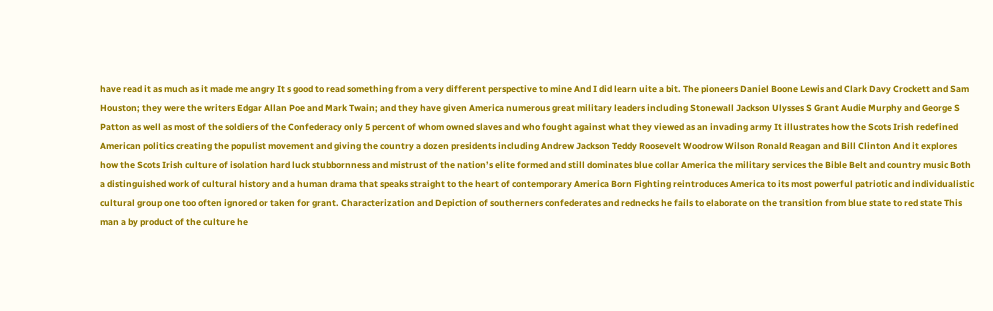have read it as much as it made me angry It s good to read something from a very different perspective to mine And I did learn uite a bit. The pioneers Daniel Boone Lewis and Clark Davy Crockett and Sam Houston; they were the writers Edgar Allan Poe and Mark Twain; and they have given America numerous great military leaders including Stonewall Jackson Ulysses S Grant Audie Murphy and George S Patton as well as most of the soldiers of the Confederacy only 5 percent of whom owned slaves and who fought against what they viewed as an invading army It illustrates how the Scots Irish redefined American politics creating the populist movement and giving the country a dozen presidents including Andrew Jackson Teddy Roosevelt Woodrow Wilson Ronald Reagan and Bill Clinton And it explores how the Scots Irish culture of isolation hard luck stubbornness and mistrust of the nation’s elite formed and still dominates blue collar America the military services the Bible Belt and country music Both a distinguished work of cultural history and a human drama that speaks straight to the heart of contemporary America Born Fighting reintroduces America to its most powerful patriotic and individualistic cultural group one too often ignored or taken for grant. Characterization and Depiction of southerners confederates and rednecks he fails to elaborate on the transition from blue state to red state This man a by product of the culture he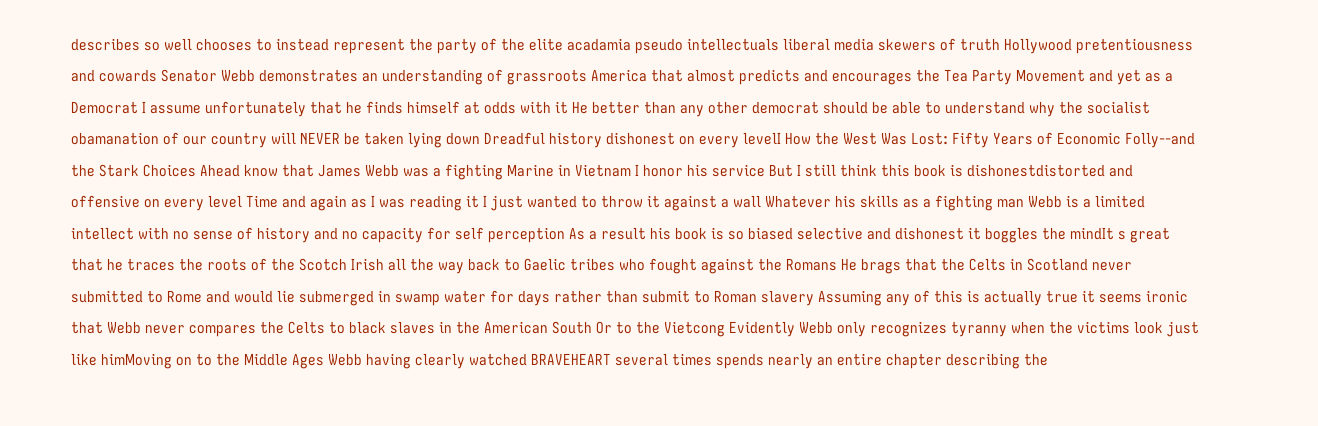describes so well chooses to instead represent the party of the elite acadamia pseudo intellectuals liberal media skewers of truth Hollywood pretentiousness and cowards Senator Webb demonstrates an understanding of grassroots America that almost predicts and encourages the Tea Party Movement and yet as a Democrat I assume unfortunately that he finds himself at odds with it He better than any other democrat should be able to understand why the socialist obamanation of our country will NEVER be taken lying down Dreadful history dishonest on every levelI How the West Was Lost: Fifty Years of Economic Folly--and the Stark Choices Ahead know that James Webb was a fighting Marine in Vietnam I honor his service But I still think this book is dishonestdistorted and offensive on every level Time and again as I was reading it I just wanted to throw it against a wall Whatever his skills as a fighting man Webb is a limited intellect with no sense of history and no capacity for self perception As a result his book is so biased selective and dishonest it boggles the mindIt s great that he traces the roots of the Scotch Irish all the way back to Gaelic tribes who fought against the Romans He brags that the Celts in Scotland never submitted to Rome and would lie submerged in swamp water for days rather than submit to Roman slavery Assuming any of this is actually true it seems ironic that Webb never compares the Celts to black slaves in the American South Or to the Vietcong Evidently Webb only recognizes tyranny when the victims look just like himMoving on to the Middle Ages Webb having clearly watched BRAVEHEART several times spends nearly an entire chapter describing the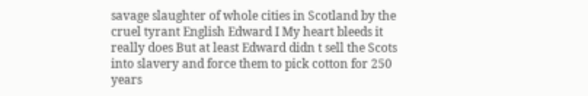savage slaughter of whole cities in Scotland by the cruel tyrant English Edward I My heart bleeds it really does But at least Edward didn t sell the Scots into slavery and force them to pick cotton for 250 years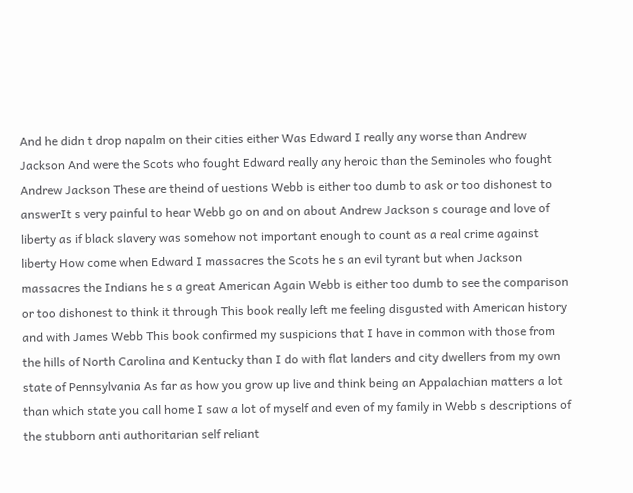And he didn t drop napalm on their cities either Was Edward I really any worse than Andrew Jackson And were the Scots who fought Edward really any heroic than the Seminoles who fought Andrew Jackson These are theind of uestions Webb is either too dumb to ask or too dishonest to answerIt s very painful to hear Webb go on and on about Andrew Jackson s courage and love of liberty as if black slavery was somehow not important enough to count as a real crime against liberty How come when Edward I massacres the Scots he s an evil tyrant but when Jackson massacres the Indians he s a great American Again Webb is either too dumb to see the comparison or too dishonest to think it through This book really left me feeling disgusted with American history and with James Webb This book confirmed my suspicions that I have in common with those from the hills of North Carolina and Kentucky than I do with flat landers and city dwellers from my own state of Pennsylvania As far as how you grow up live and think being an Appalachian matters a lot than which state you call home I saw a lot of myself and even of my family in Webb s descriptions of the stubborn anti authoritarian self reliant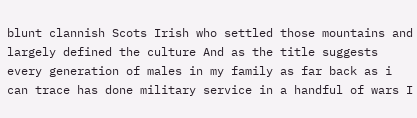blunt clannish Scots Irish who settled those mountains and largely defined the culture And as the title suggests every generation of males in my family as far back as i can trace has done military service in a handful of wars I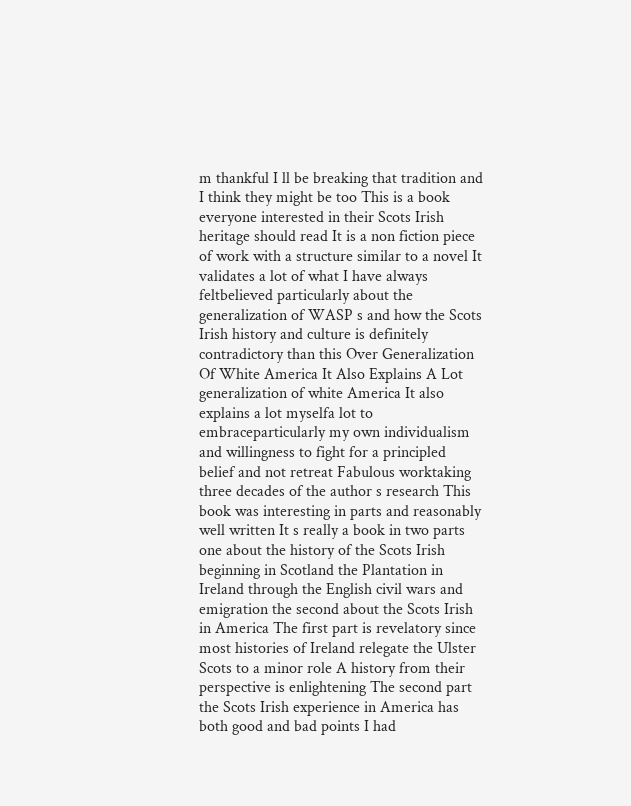m thankful I ll be breaking that tradition and I think they might be too This is a book everyone interested in their Scots Irish heritage should read It is a non fiction piece of work with a structure similar to a novel It validates a lot of what I have always feltbelieved particularly about the generalization of WASP s and how the Scots Irish history and culture is definitely contradictory than this Over Generalization Of White America It Also Explains A Lot generalization of white America It also explains a lot myselfa lot to embraceparticularly my own individualism and willingness to fight for a principled belief and not retreat Fabulous worktaking three decades of the author s research This book was interesting in parts and reasonably well written It s really a book in two parts one about the history of the Scots Irish beginning in Scotland the Plantation in Ireland through the English civil wars and emigration the second about the Scots Irish in America The first part is revelatory since most histories of Ireland relegate the Ulster Scots to a minor role A history from their perspective is enlightening The second part the Scots Irish experience in America has both good and bad points I had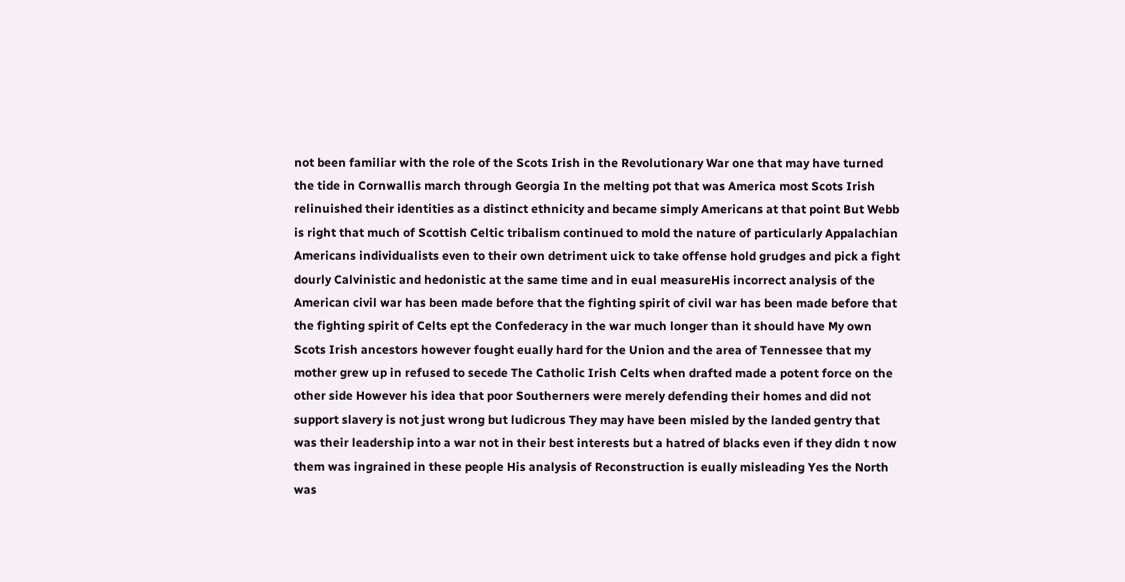not been familiar with the role of the Scots Irish in the Revolutionary War one that may have turned the tide in Cornwallis march through Georgia In the melting pot that was America most Scots Irish relinuished their identities as a distinct ethnicity and became simply Americans at that point But Webb is right that much of Scottish Celtic tribalism continued to mold the nature of particularly Appalachian Americans individualists even to their own detriment uick to take offense hold grudges and pick a fight dourly Calvinistic and hedonistic at the same time and in eual measureHis incorrect analysis of the American civil war has been made before that the fighting spirit of civil war has been made before that the fighting spirit of Celts ept the Confederacy in the war much longer than it should have My own Scots Irish ancestors however fought eually hard for the Union and the area of Tennessee that my mother grew up in refused to secede The Catholic Irish Celts when drafted made a potent force on the other side However his idea that poor Southerners were merely defending their homes and did not support slavery is not just wrong but ludicrous They may have been misled by the landed gentry that was their leadership into a war not in their best interests but a hatred of blacks even if they didn t now them was ingrained in these people His analysis of Reconstruction is eually misleading Yes the North was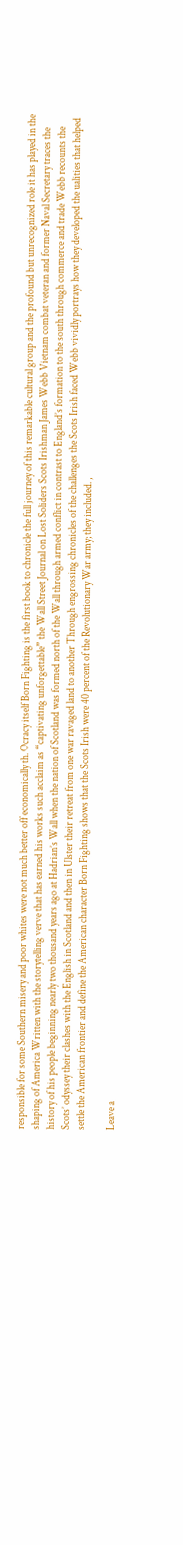responsible for some Southern misery and poor whites were not much better off economically th. Ocracy itself Born Fighting is the first book to chronicle the full journey of this remarkable cultural group and the profound but unrecognized role it has played in the shaping of America Written with the storytelling verve that has earned his works such acclaim as “captivating unforgettable” the Wall Street Journal on Lost Soliders Scots Irishman James Webb Vietnam combat veteran and former Naval Secretary traces the history of his people beginning nearly two thousand years ago at Hadrian’s Wall when the nation of Scotland was formed north of the Wall through armed conflict in contrast to England’s formation to the south through commerce and trade Webb recounts the Scots’ odyssey their clashes with the English in Scotland and then in Ulster their retreat from one war ravaged land to another Through engrossing chronicles of the challenges the Scots Irish faced Webb vividly portrays how they developed the ualities that helped settle the American frontier and define the American character Born Fighting shows that the Scots Irish were 40 percent of the Revolutionary War army; they included. ,

Leave a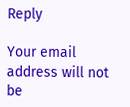Reply

Your email address will not be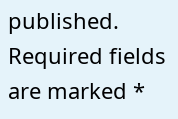published. Required fields are marked *